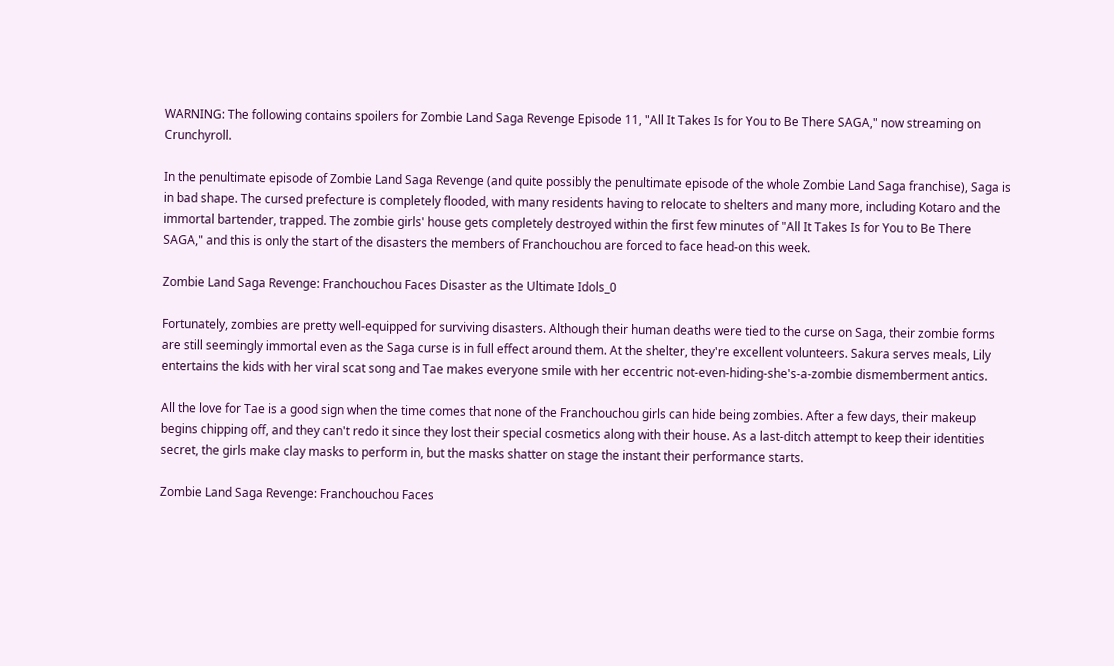WARNING: The following contains spoilers for Zombie Land Saga Revenge Episode 11, "All It Takes Is for You to Be There SAGA," now streaming on Crunchyroll.

In the penultimate episode of Zombie Land Saga Revenge (and quite possibly the penultimate episode of the whole Zombie Land Saga franchise), Saga is in bad shape. The cursed prefecture is completely flooded, with many residents having to relocate to shelters and many more, including Kotaro and the immortal bartender, trapped. The zombie girls' house gets completely destroyed within the first few minutes of "All It Takes Is for You to Be There SAGA," and this is only the start of the disasters the members of Franchouchou are forced to face head-on this week.

Zombie Land Saga Revenge: Franchouchou Faces Disaster as the Ultimate Idols_0

Fortunately, zombies are pretty well-equipped for surviving disasters. Although their human deaths were tied to the curse on Saga, their zombie forms are still seemingly immortal even as the Saga curse is in full effect around them. At the shelter, they're excellent volunteers. Sakura serves meals, Lily entertains the kids with her viral scat song and Tae makes everyone smile with her eccentric not-even-hiding-she's-a-zombie dismemberment antics.

All the love for Tae is a good sign when the time comes that none of the Franchouchou girls can hide being zombies. After a few days, their makeup begins chipping off, and they can't redo it since they lost their special cosmetics along with their house. As a last-ditch attempt to keep their identities secret, the girls make clay masks to perform in, but the masks shatter on stage the instant their performance starts.

Zombie Land Saga Revenge: Franchouchou Faces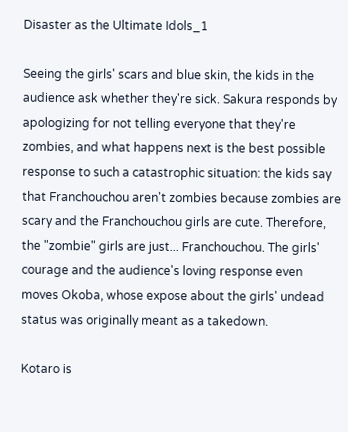Disaster as the Ultimate Idols_1

Seeing the girls' scars and blue skin, the kids in the audience ask whether they're sick. Sakura responds by apologizing for not telling everyone that they're zombies, and what happens next is the best possible response to such a catastrophic situation: the kids say that Franchouchou aren't zombies because zombies are scary and the Franchouchou girls are cute. Therefore, the "zombie" girls are just... Franchouchou. The girls' courage and the audience's loving response even moves Okoba, whose expose about the girls' undead status was originally meant as a takedown.

Kotaro is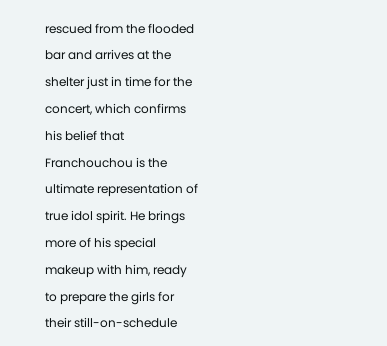rescued from the flooded bar and arrives at the shelter just in time for the concert, which confirms his belief that Franchouchou is the ultimate representation of true idol spirit. He brings more of his special makeup with him, ready to prepare the girls for their still-on-schedule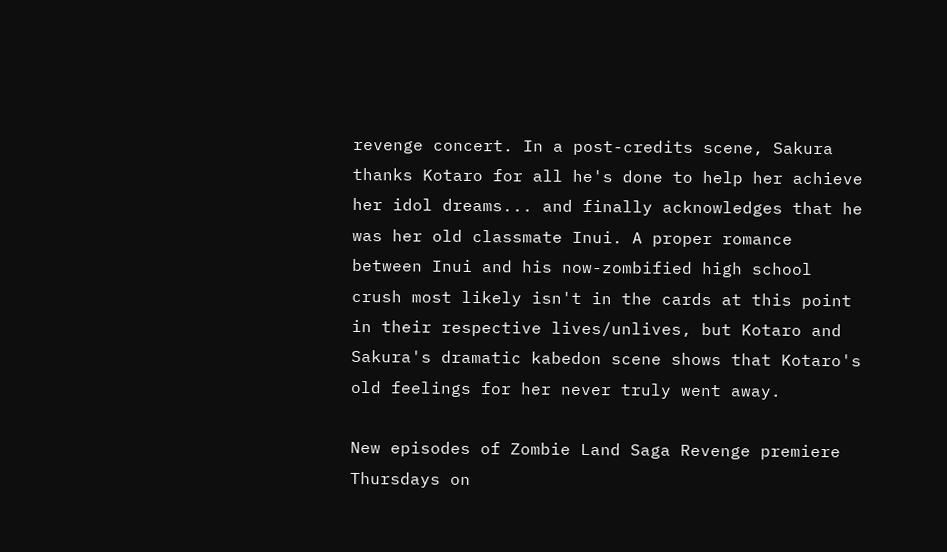revenge concert. In a post-credits scene, Sakura thanks Kotaro for all he's done to help her achieve her idol dreams... and finally acknowledges that he was her old classmate Inui. A proper romance between Inui and his now-zombified high school crush most likely isn't in the cards at this point in their respective lives/unlives, but Kotaro and Sakura's dramatic kabedon scene shows that Kotaro's old feelings for her never truly went away.

New episodes of Zombie Land Saga Revenge premiere Thursdays on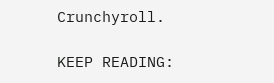Crunchyroll.

KEEP READING: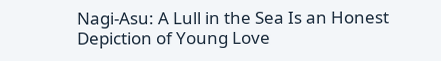Nagi-Asu: A Lull in the Sea Is an Honest Depiction of Young Love